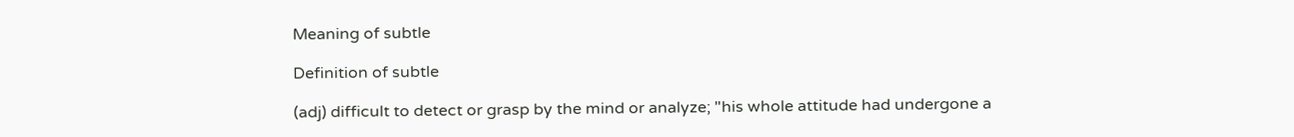Meaning of subtle

Definition of subtle

(adj) difficult to detect or grasp by the mind or analyze; "his whole attitude had undergone a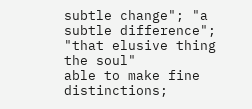subtle change"; "a subtle difference"; "that elusive thing the soul"
able to make fine distinctions;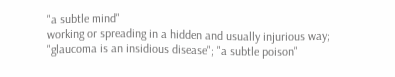"a subtle mind"
working or spreading in a hidden and usually injurious way; "glaucoma is an insidious disease"; "a subtle poison"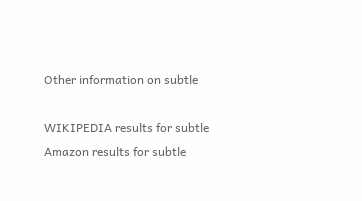Other information on subtle

WIKIPEDIA results for subtle
Amazon results for subtle